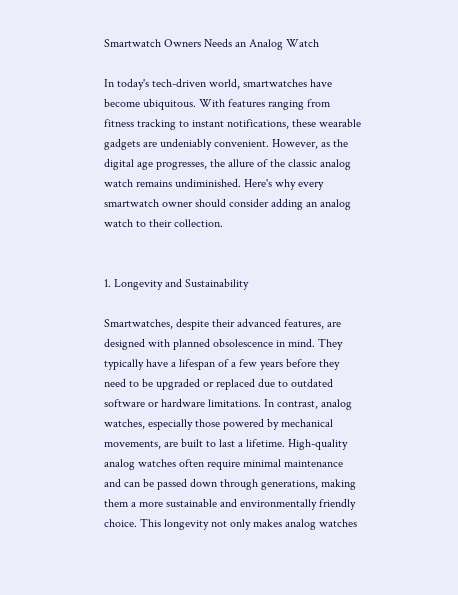Smartwatch Owners Needs an Analog Watch

In today's tech-driven world, smartwatches have become ubiquitous. With features ranging from fitness tracking to instant notifications, these wearable gadgets are undeniably convenient. However, as the digital age progresses, the allure of the classic analog watch remains undiminished. Here's why every smartwatch owner should consider adding an analog watch to their collection.


1. Longevity and Sustainability

Smartwatches, despite their advanced features, are designed with planned obsolescence in mind. They typically have a lifespan of a few years before they need to be upgraded or replaced due to outdated software or hardware limitations. In contrast, analog watches, especially those powered by mechanical movements, are built to last a lifetime. High-quality analog watches often require minimal maintenance and can be passed down through generations, making them a more sustainable and environmentally friendly choice. This longevity not only makes analog watches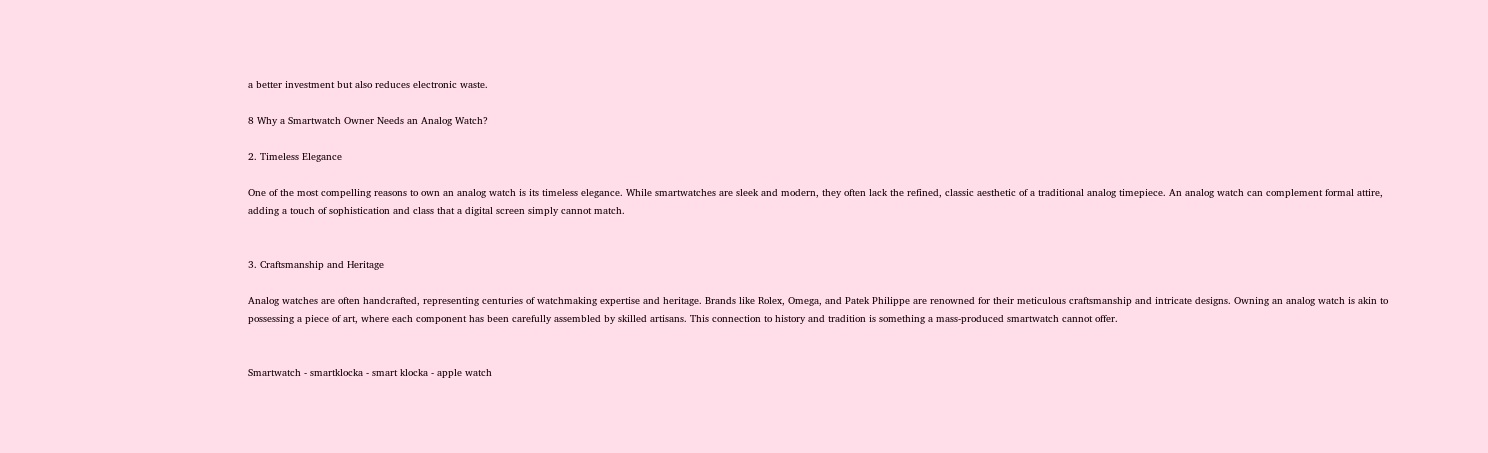a better investment but also reduces electronic waste.

8 Why a Smartwatch Owner Needs an Analog Watch?

2. Timeless Elegance

One of the most compelling reasons to own an analog watch is its timeless elegance. While smartwatches are sleek and modern, they often lack the refined, classic aesthetic of a traditional analog timepiece. An analog watch can complement formal attire, adding a touch of sophistication and class that a digital screen simply cannot match.


3. Craftsmanship and Heritage

Analog watches are often handcrafted, representing centuries of watchmaking expertise and heritage. Brands like Rolex, Omega, and Patek Philippe are renowned for their meticulous craftsmanship and intricate designs. Owning an analog watch is akin to possessing a piece of art, where each component has been carefully assembled by skilled artisans. This connection to history and tradition is something a mass-produced smartwatch cannot offer.


Smartwatch - smartklocka - smart klocka - apple watch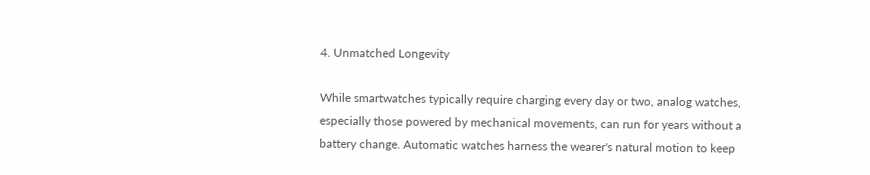4. Unmatched Longevity

While smartwatches typically require charging every day or two, analog watches, especially those powered by mechanical movements, can run for years without a battery change. Automatic watches harness the wearer's natural motion to keep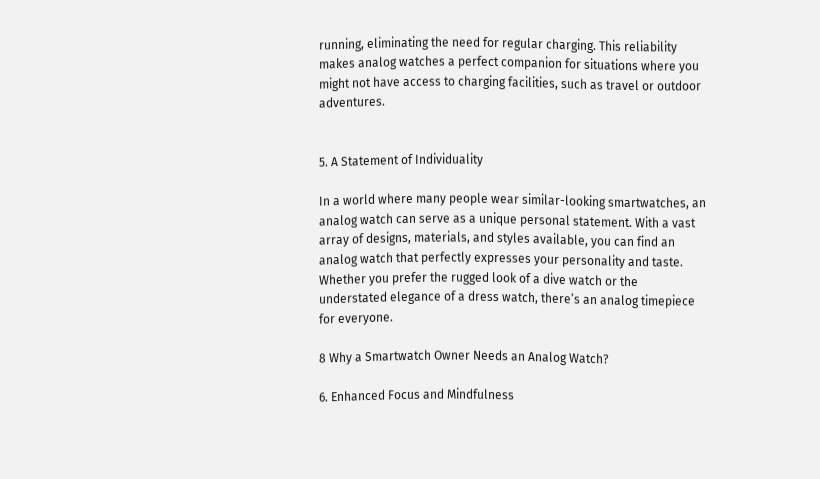running, eliminating the need for regular charging. This reliability makes analog watches a perfect companion for situations where you might not have access to charging facilities, such as travel or outdoor adventures.


5. A Statement of Individuality

In a world where many people wear similar-looking smartwatches, an analog watch can serve as a unique personal statement. With a vast array of designs, materials, and styles available, you can find an analog watch that perfectly expresses your personality and taste. Whether you prefer the rugged look of a dive watch or the understated elegance of a dress watch, there’s an analog timepiece for everyone.

8 Why a Smartwatch Owner Needs an Analog Watch?

6. Enhanced Focus and Mindfulness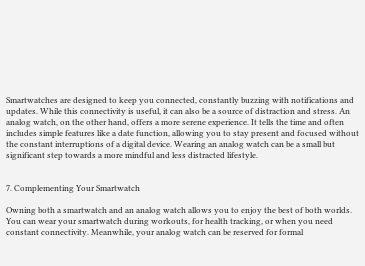Smartwatches are designed to keep you connected, constantly buzzing with notifications and updates. While this connectivity is useful, it can also be a source of distraction and stress. An analog watch, on the other hand, offers a more serene experience. It tells the time and often includes simple features like a date function, allowing you to stay present and focused without the constant interruptions of a digital device. Wearing an analog watch can be a small but significant step towards a more mindful and less distracted lifestyle.


7. Complementing Your Smartwatch

Owning both a smartwatch and an analog watch allows you to enjoy the best of both worlds. You can wear your smartwatch during workouts, for health tracking, or when you need constant connectivity. Meanwhile, your analog watch can be reserved for formal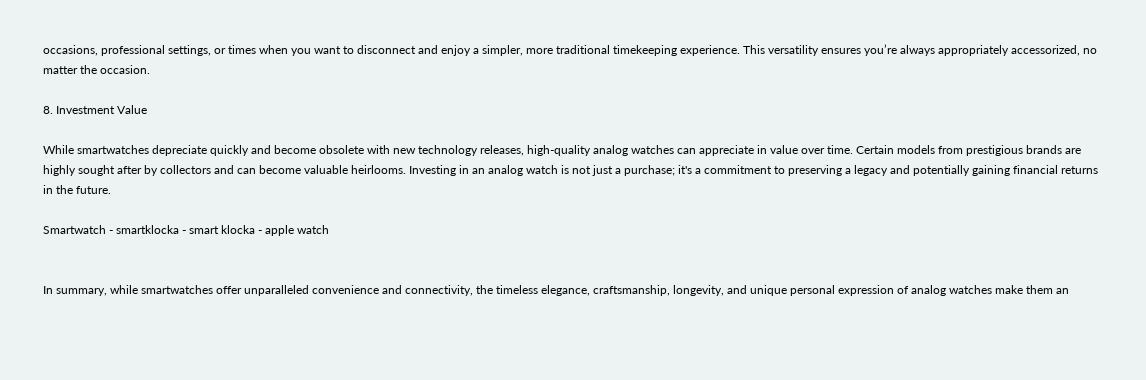occasions, professional settings, or times when you want to disconnect and enjoy a simpler, more traditional timekeeping experience. This versatility ensures you’re always appropriately accessorized, no matter the occasion.

8. Investment Value

While smartwatches depreciate quickly and become obsolete with new technology releases, high-quality analog watches can appreciate in value over time. Certain models from prestigious brands are highly sought after by collectors and can become valuable heirlooms. Investing in an analog watch is not just a purchase; it's a commitment to preserving a legacy and potentially gaining financial returns in the future.

Smartwatch - smartklocka - smart klocka - apple watch


In summary, while smartwatches offer unparalleled convenience and connectivity, the timeless elegance, craftsmanship, longevity, and unique personal expression of analog watches make them an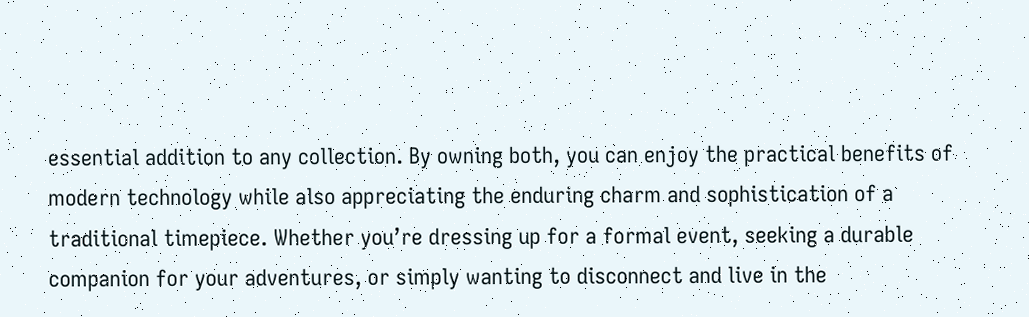essential addition to any collection. By owning both, you can enjoy the practical benefits of modern technology while also appreciating the enduring charm and sophistication of a traditional timepiece. Whether you’re dressing up for a formal event, seeking a durable companion for your adventures, or simply wanting to disconnect and live in the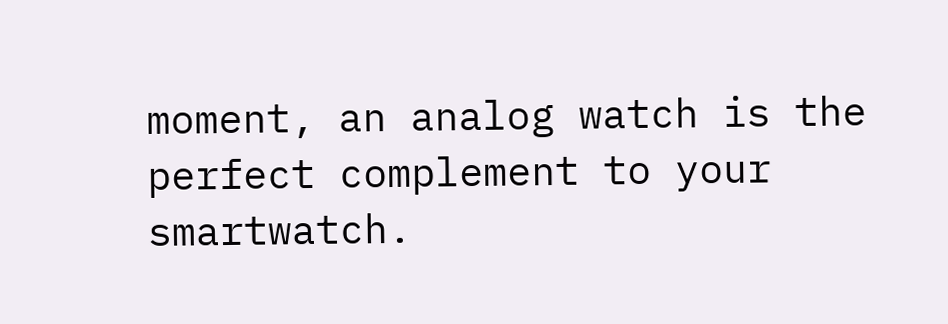moment, an analog watch is the perfect complement to your smartwatch.